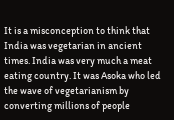It is a misconception to think that India was vegetarian in ancient times. India was very much a meat eating country. It was Asoka who led the wave of vegetarianism by converting millions of people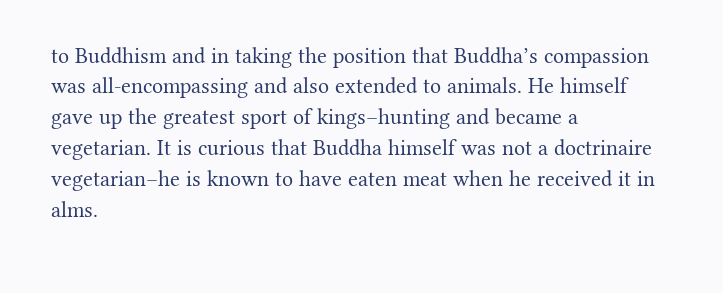to Buddhism and in taking the position that Buddha’s compassion was all-encompassing and also extended to animals. He himself gave up the greatest sport of kings–hunting and became a vegetarian. It is curious that Buddha himself was not a doctrinaire vegetarian–he is known to have eaten meat when he received it in alms.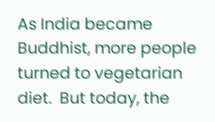As India became Buddhist, more people turned to vegetarian diet.  But today, the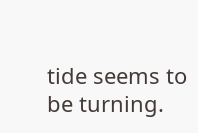tide seems to be turning.